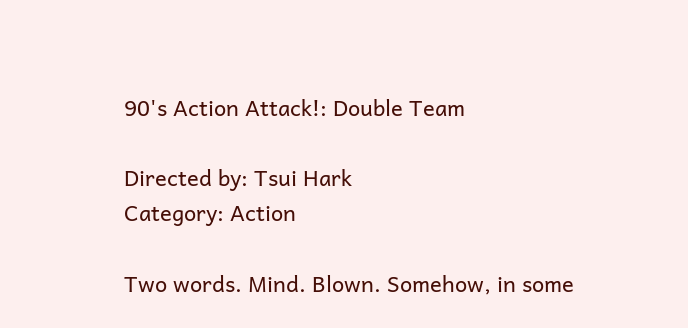90's Action Attack!: Double Team

Directed by: Tsui Hark
Category: Action

Two words. Mind. Blown. Somehow, in some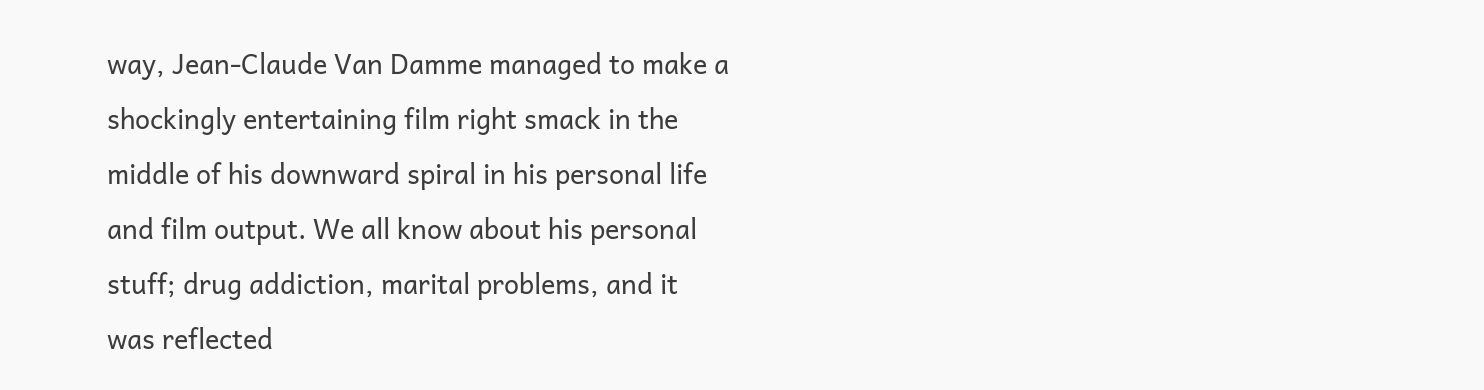way, Jean-Claude Van Damme managed to make a shockingly entertaining film right smack in the middle of his downward spiral in his personal life and film output. We all know about his personal stuff; drug addiction, marital problems, and it was reflected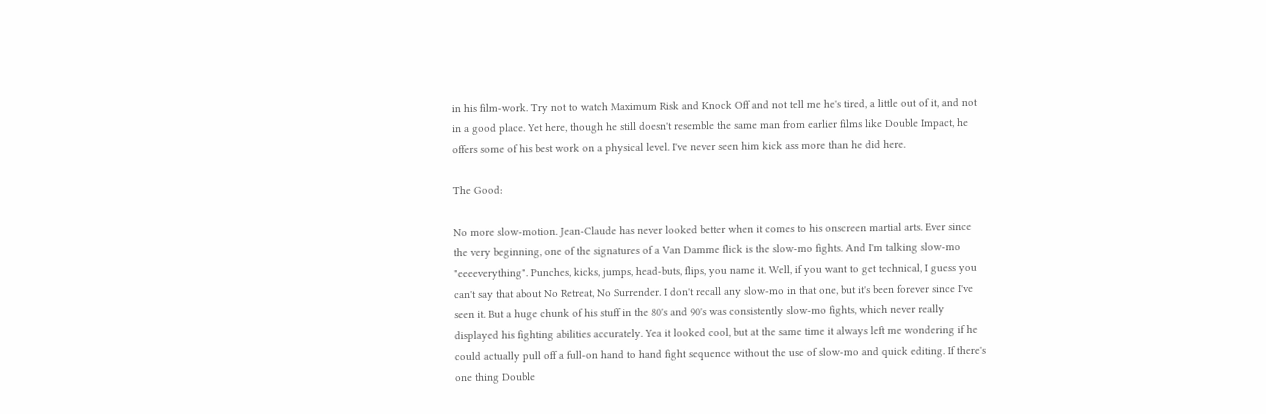in his film-work. Try not to watch Maximum Risk and Knock Off and not tell me he's tired, a little out of it, and not in a good place. Yet here, though he still doesn't resemble the same man from earlier films like Double Impact, he offers some of his best work on a physical level. I've never seen him kick ass more than he did here.

The Good:

No more slow-motion. Jean-Claude has never looked better when it comes to his onscreen martial arts. Ever since the very beginning, one of the signatures of a Van Damme flick is the slow-mo fights. And I'm talking slow-mo "eeeeverything". Punches, kicks, jumps, head-buts, flips, you name it. Well, if you want to get technical, I guess you can't say that about No Retreat, No Surrender. I don't recall any slow-mo in that one, but it's been forever since I've seen it. But a huge chunk of his stuff in the 80's and 90's was consistently slow-mo fights, which never really displayed his fighting abilities accurately. Yea it looked cool, but at the same time it always left me wondering if he could actually pull off a full-on hand to hand fight sequence without the use of slow-mo and quick editing. If there's one thing Double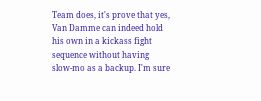Team does, it's prove that yes, Van Damme can indeed hold his own in a kickass fight sequence without having slow-mo as a backup. I'm sure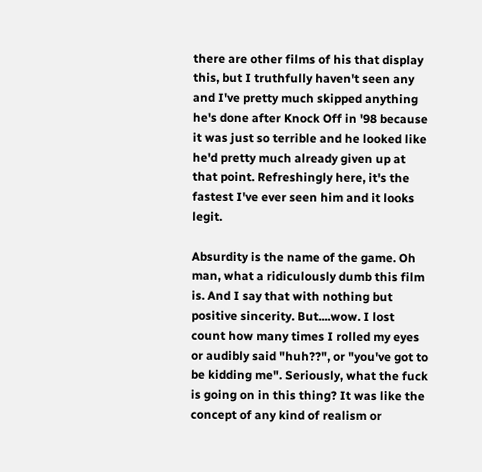there are other films of his that display this, but I truthfully haven't seen any and I've pretty much skipped anything he's done after Knock Off in '98 because it was just so terrible and he looked like he'd pretty much already given up at that point. Refreshingly here, it's the fastest I've ever seen him and it looks legit.

Absurdity is the name of the game. Oh man, what a ridiculously dumb this film is. And I say that with nothing but positive sincerity. But....wow. I lost count how many times I rolled my eyes or audibly said "huh??", or "you've got to be kidding me". Seriously, what the fuck is going on in this thing? It was like the concept of any kind of realism or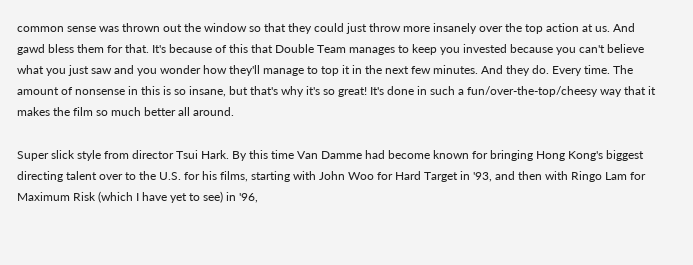common sense was thrown out the window so that they could just throw more insanely over the top action at us. And gawd bless them for that. It's because of this that Double Team manages to keep you invested because you can't believe what you just saw and you wonder how they'll manage to top it in the next few minutes. And they do. Every time. The amount of nonsense in this is so insane, but that's why it's so great! It's done in such a fun/over-the-top/cheesy way that it makes the film so much better all around.

Super slick style from director Tsui Hark. By this time Van Damme had become known for bringing Hong Kong's biggest directing talent over to the U.S. for his films, starting with John Woo for Hard Target in '93, and then with Ringo Lam for Maximum Risk (which I have yet to see) in '96,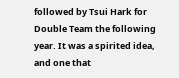followed by Tsui Hark for Double Team the following year. It was a spirited idea, and one that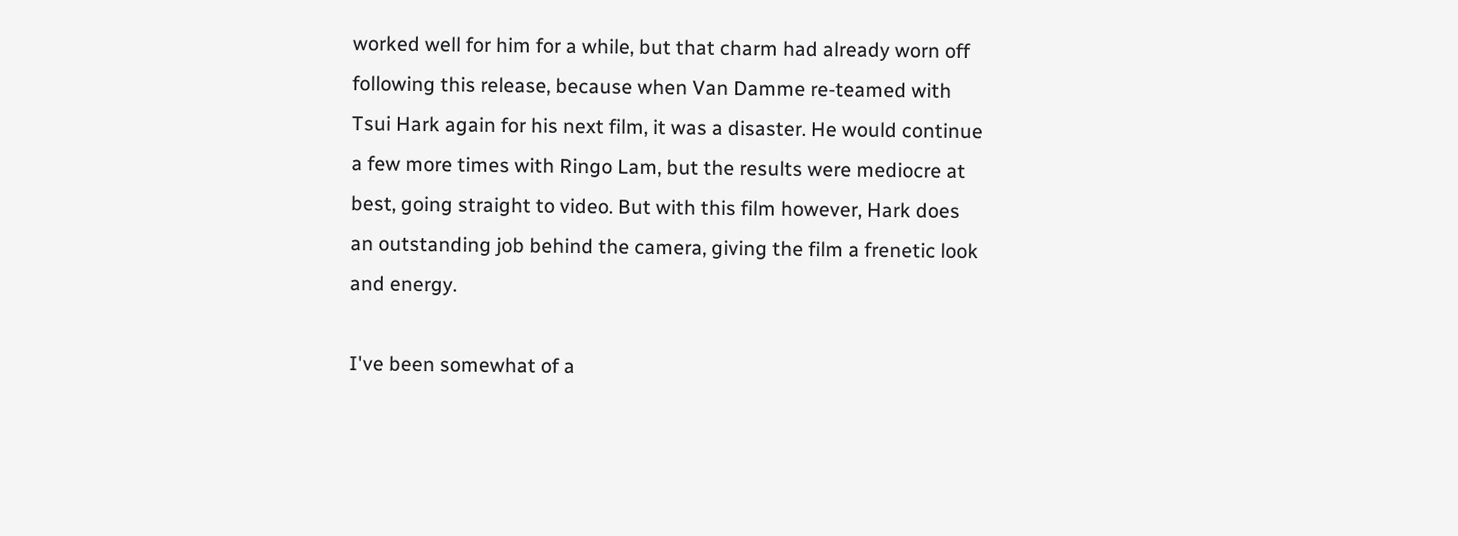worked well for him for a while, but that charm had already worn off following this release, because when Van Damme re-teamed with Tsui Hark again for his next film, it was a disaster. He would continue a few more times with Ringo Lam, but the results were mediocre at best, going straight to video. But with this film however, Hark does an outstanding job behind the camera, giving the film a frenetic look and energy.

I've been somewhat of a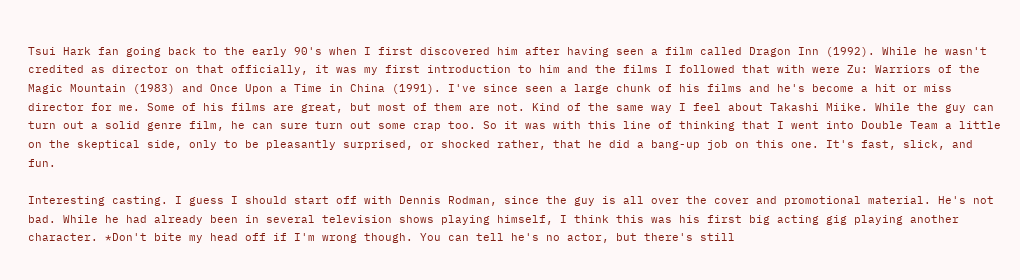Tsui Hark fan going back to the early 90's when I first discovered him after having seen a film called Dragon Inn (1992). While he wasn't credited as director on that officially, it was my first introduction to him and the films I followed that with were Zu: Warriors of the Magic Mountain (1983) and Once Upon a Time in China (1991). I've since seen a large chunk of his films and he's become a hit or miss director for me. Some of his films are great, but most of them are not. Kind of the same way I feel about Takashi Miike. While the guy can turn out a solid genre film, he can sure turn out some crap too. So it was with this line of thinking that I went into Double Team a little on the skeptical side, only to be pleasantly surprised, or shocked rather, that he did a bang-up job on this one. It's fast, slick, and fun.

Interesting casting. I guess I should start off with Dennis Rodman, since the guy is all over the cover and promotional material. He's not bad. While he had already been in several television shows playing himself, I think this was his first big acting gig playing another character. *Don't bite my head off if I'm wrong though. You can tell he's no actor, but there's still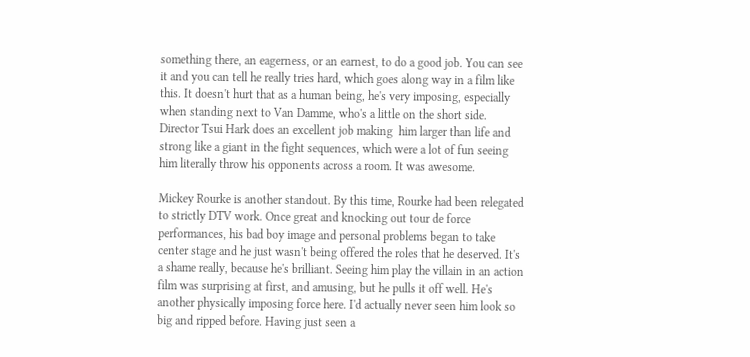something there, an eagerness, or an earnest, to do a good job. You can see it and you can tell he really tries hard, which goes along way in a film like this. It doesn't hurt that as a human being, he's very imposing, especially when standing next to Van Damme, who's a little on the short side. Director Tsui Hark does an excellent job making  him larger than life and strong like a giant in the fight sequences, which were a lot of fun seeing him literally throw his opponents across a room. It was awesome.

Mickey Rourke is another standout. By this time, Rourke had been relegated to strictly DTV work. Once great and knocking out tour de force performances, his bad boy image and personal problems began to take center stage and he just wasn't being offered the roles that he deserved. It's a shame really, because he's brilliant. Seeing him play the villain in an action film was surprising at first, and amusing, but he pulls it off well. He's another physically imposing force here. I'd actually never seen him look so big and ripped before. Having just seen a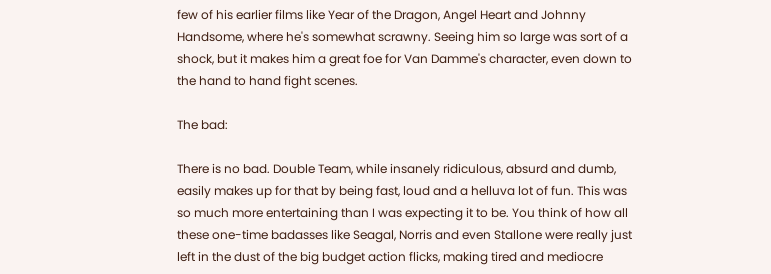few of his earlier films like Year of the Dragon, Angel Heart and Johnny Handsome, where he's somewhat scrawny. Seeing him so large was sort of a shock, but it makes him a great foe for Van Damme's character, even down to the hand to hand fight scenes.

The bad:

There is no bad. Double Team, while insanely ridiculous, absurd and dumb, easily makes up for that by being fast, loud and a helluva lot of fun. This was so much more entertaining than I was expecting it to be. You think of how all these one-time badasses like Seagal, Norris and even Stallone were really just left in the dust of the big budget action flicks, making tired and mediocre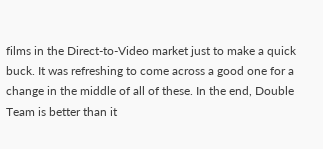films in the Direct-to-Video market just to make a quick buck. It was refreshing to come across a good one for a change in the middle of all of these. In the end, Double Team is better than it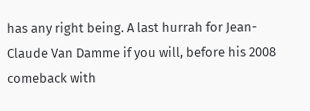has any right being. A last hurrah for Jean-Claude Van Damme if you will, before his 2008 comeback with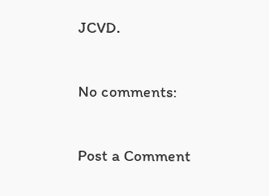JCVD.

No comments:

Post a Comment